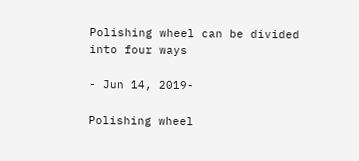Polishing wheel can be divided into four ways

- Jun 14, 2019-

Polishing wheel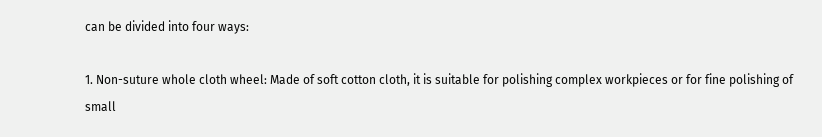can be divided into four ways:

1. Non-suture whole cloth wheel: Made of soft cotton cloth, it is suitable for polishing complex workpieces or for fine polishing of small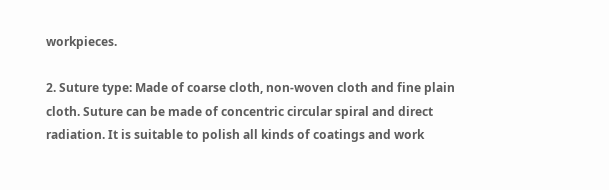workpieces.

2. Suture type: Made of coarse cloth, non-woven cloth and fine plain cloth. Suture can be made of concentric circular spiral and direct radiation. It is suitable to polish all kinds of coatings and work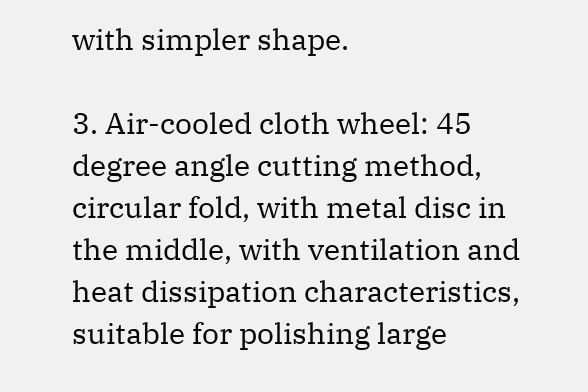with simpler shape.

3. Air-cooled cloth wheel: 45 degree angle cutting method, circular fold, with metal disc in the middle, with ventilation and heat dissipation characteristics, suitable for polishing large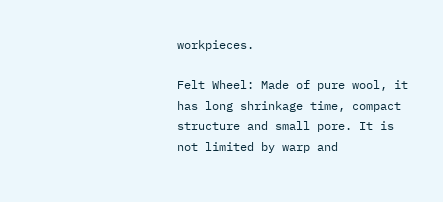workpieces.

Felt Wheel: Made of pure wool, it has long shrinkage time, compact structure and small pore. It is not limited by warp and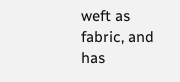weft as fabric, and has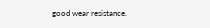good wear resistance.